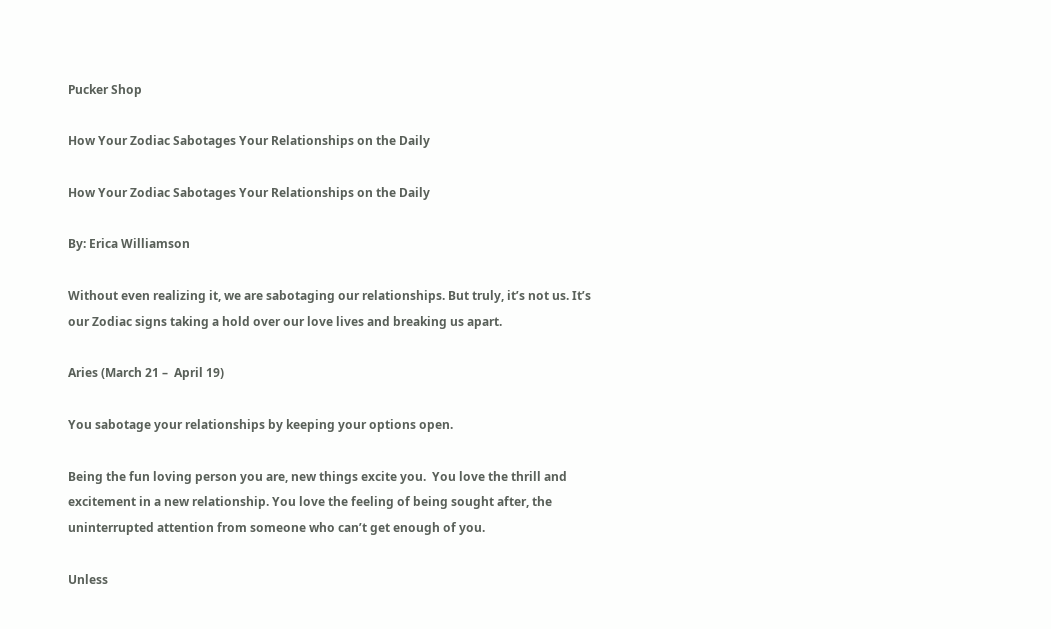Pucker Shop

How Your Zodiac Sabotages Your Relationships on the Daily

How Your Zodiac Sabotages Your Relationships on the Daily

By: Erica Williamson

Without even realizing it, we are sabotaging our relationships. But truly, it’s not us. It’s our Zodiac signs taking a hold over our love lives and breaking us apart.

Aries (March 21 –  April 19)

You sabotage your relationships by keeping your options open.

Being the fun loving person you are, new things excite you.  You love the thrill and excitement in a new relationship. You love the feeling of being sought after, the uninterrupted attention from someone who can’t get enough of you.

Unless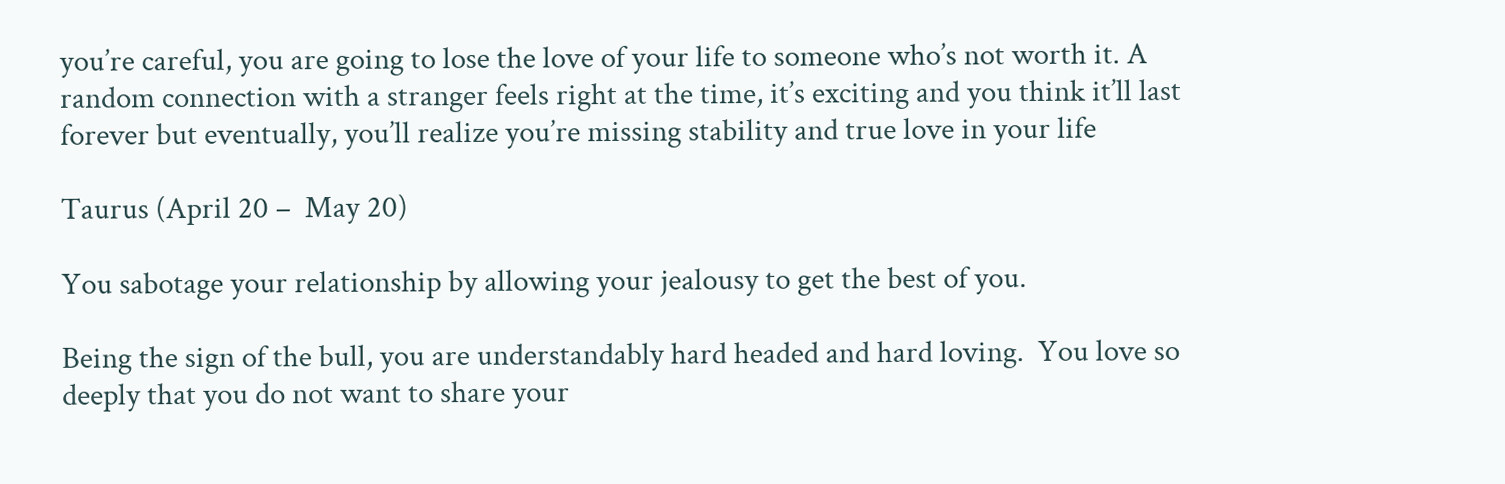you’re careful, you are going to lose the love of your life to someone who’s not worth it. A random connection with a stranger feels right at the time, it’s exciting and you think it’ll last forever but eventually, you’ll realize you’re missing stability and true love in your life

Taurus (April 20 –  May 20)

You sabotage your relationship by allowing your jealousy to get the best of you.

Being the sign of the bull, you are understandably hard headed and hard loving.  You love so deeply that you do not want to share your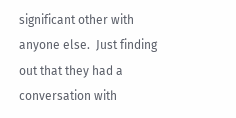significant other with anyone else.  Just finding out that they had a conversation with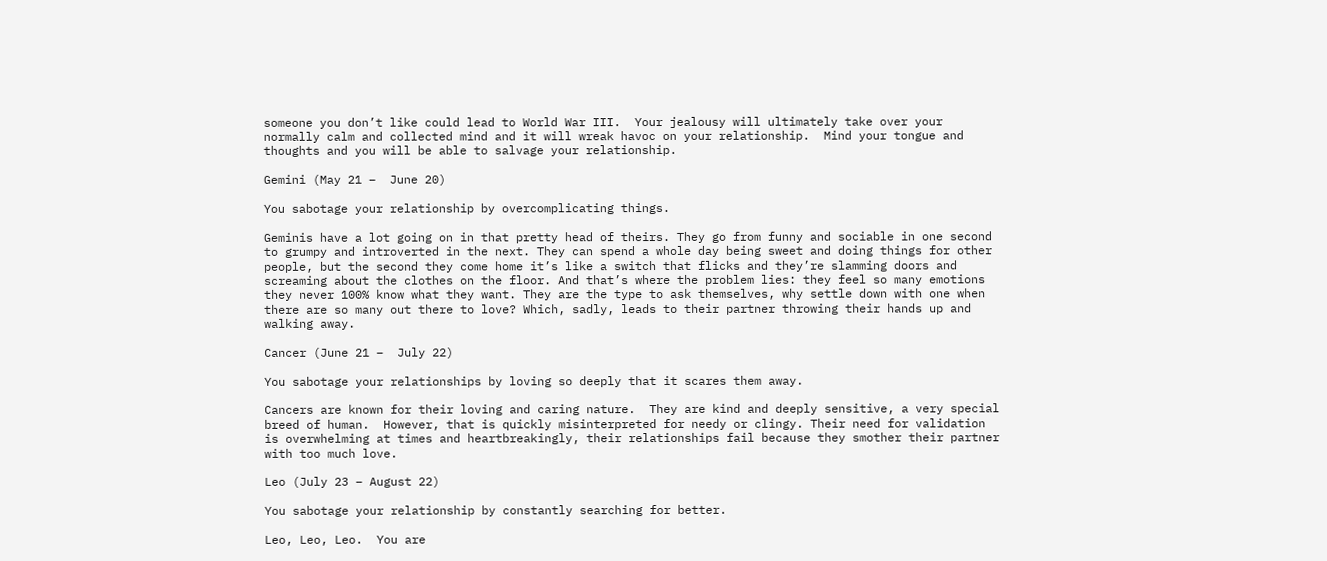someone you don’t like could lead to World War III.  Your jealousy will ultimately take over your normally calm and collected mind and it will wreak havoc on your relationship.  Mind your tongue and thoughts and you will be able to salvage your relationship.

Gemini (May 21 –  June 20)

You sabotage your relationship by overcomplicating things.

Geminis have a lot going on in that pretty head of theirs. They go from funny and sociable in one second to grumpy and introverted in the next. They can spend a whole day being sweet and doing things for other people, but the second they come home it’s like a switch that flicks and they’re slamming doors and screaming about the clothes on the floor. And that’s where the problem lies: they feel so many emotions they never 100% know what they want. They are the type to ask themselves, why settle down with one when there are so many out there to love? Which, sadly, leads to their partner throwing their hands up and walking away.

Cancer (June 21 –  July 22)

You sabotage your relationships by loving so deeply that it scares them away.

Cancers are known for their loving and caring nature.  They are kind and deeply sensitive, a very special breed of human.  However, that is quickly misinterpreted for needy or clingy. Their need for validation is overwhelming at times and heartbreakingly, their relationships fail because they smother their partner with too much love.

Leo (July 23 – August 22)

You sabotage your relationship by constantly searching for better.

Leo, Leo, Leo.  You are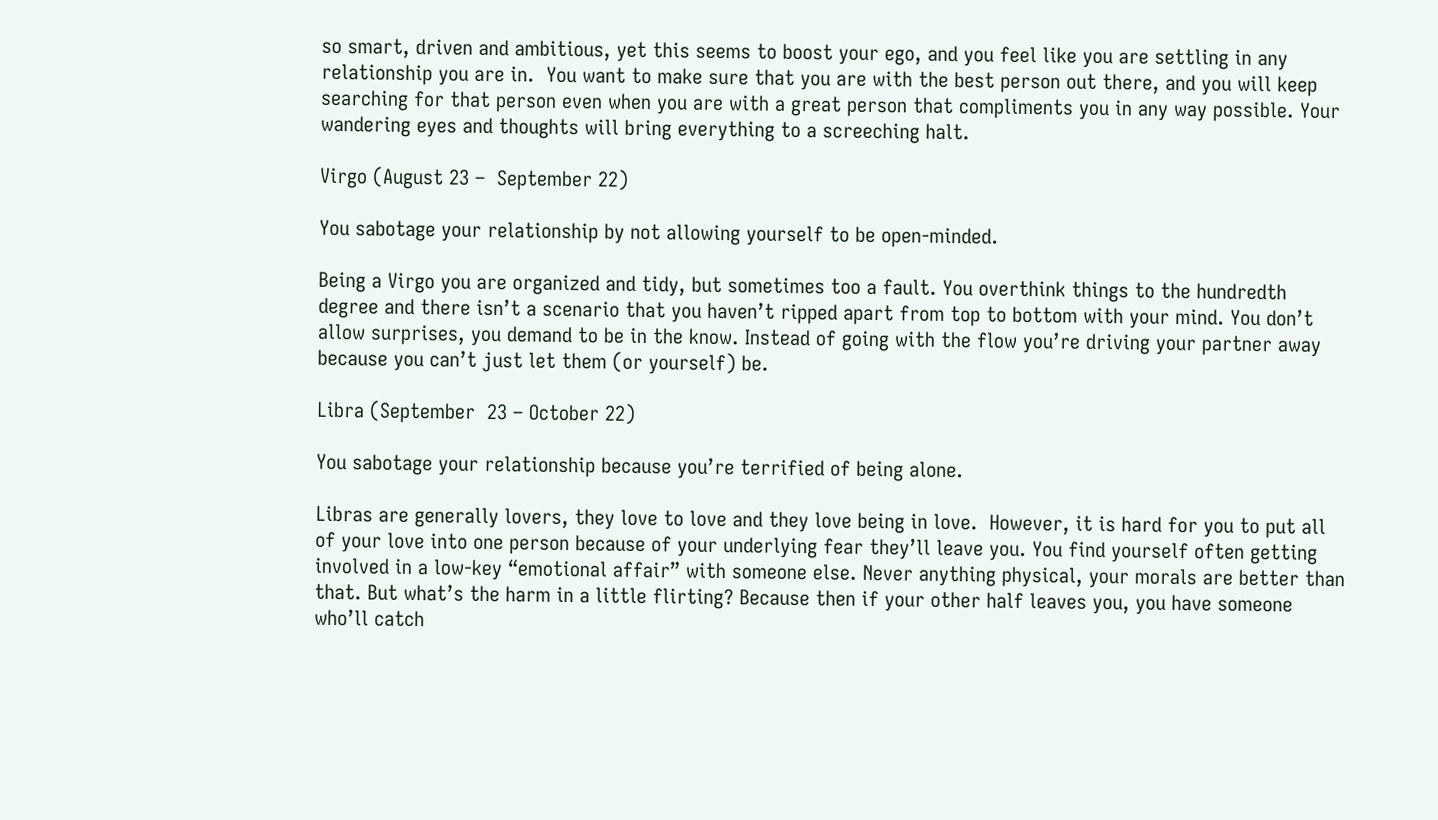so smart, driven and ambitious, yet this seems to boost your ego, and you feel like you are settling in any relationship you are in.  You want to make sure that you are with the best person out there, and you will keep searching for that person even when you are with a great person that compliments you in any way possible. Your wandering eyes and thoughts will bring everything to a screeching halt.

Virgo (August 23 –  September 22)

You sabotage your relationship by not allowing yourself to be open-minded.

Being a Virgo you are organized and tidy, but sometimes too a fault. You overthink things to the hundredth degree and there isn’t a scenario that you haven’t ripped apart from top to bottom with your mind. You don’t allow surprises, you demand to be in the know. Instead of going with the flow you’re driving your partner away because you can’t just let them (or yourself) be.

Libra (September  23 – October 22)

You sabotage your relationship because you’re terrified of being alone.

Libras are generally lovers, they love to love and they love being in love.  However, it is hard for you to put all of your love into one person because of your underlying fear they’ll leave you. You find yourself often getting involved in a low-key “emotional affair” with someone else. Never anything physical, your morals are better than that. But what’s the harm in a little flirting? Because then if your other half leaves you, you have someone who’ll catch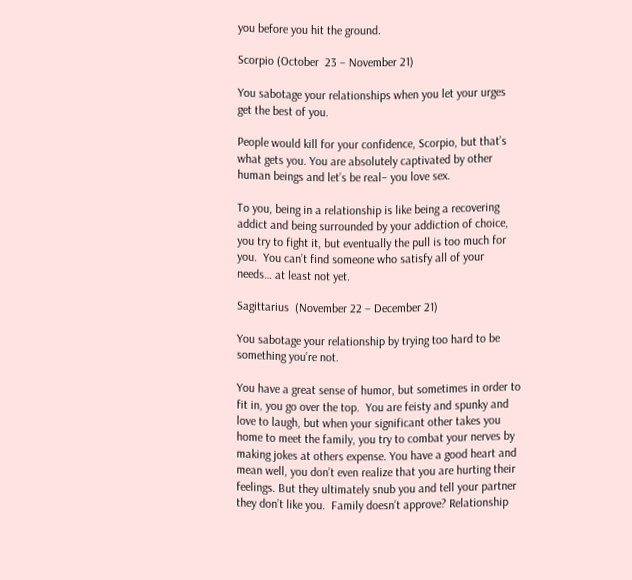you before you hit the ground.

Scorpio (October  23 – November 21)

You sabotage your relationships when you let your urges get the best of you.

People would kill for your confidence, Scorpio, but that’s what gets you. You are absolutely captivated by other human beings and let’s be real– you love sex.

To you, being in a relationship is like being a recovering addict and being surrounded by your addiction of choice, you try to fight it, but eventually the pull is too much for you.  You can’t find someone who satisfy all of your needs… at least not yet.

Sagittarius  (November 22 – December 21)

You sabotage your relationship by trying too hard to be something you’re not.

You have a great sense of humor, but sometimes in order to fit in, you go over the top.  You are feisty and spunky and love to laugh, but when your significant other takes you home to meet the family, you try to combat your nerves by making jokes at others expense. You have a good heart and mean well, you don’t even realize that you are hurting their feelings. But they ultimately snub you and tell your partner they don’t like you.  Family doesn’t approve? Relationship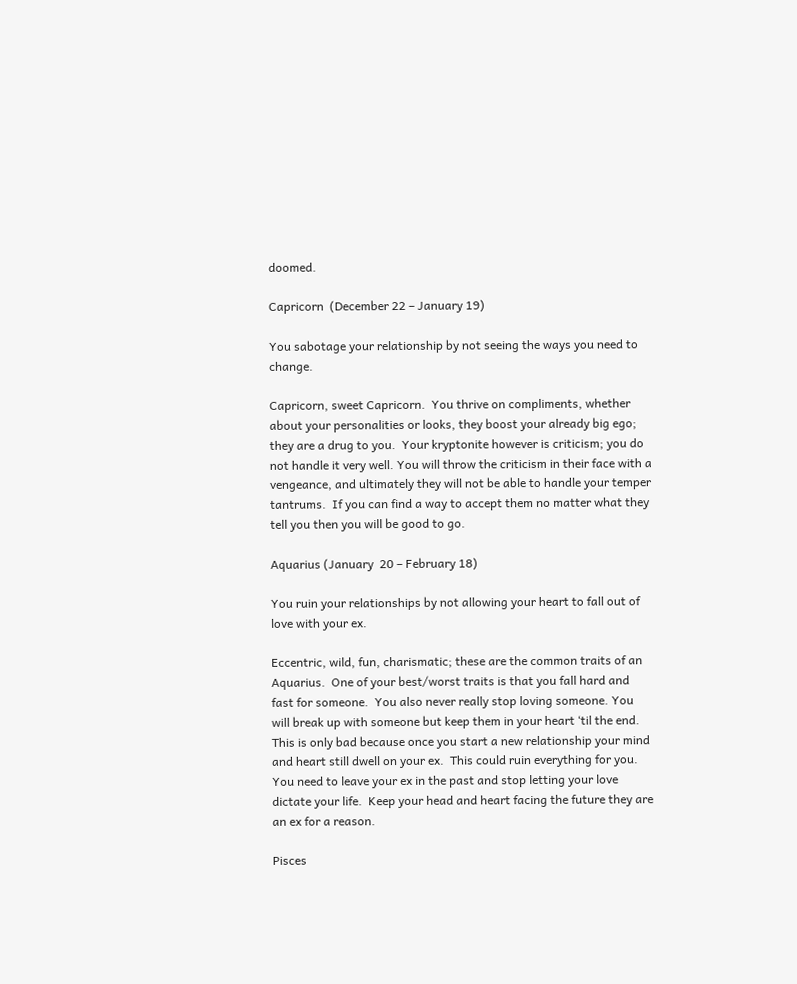doomed.

Capricorn  (December 22 – January 19)

You sabotage your relationship by not seeing the ways you need to change.

Capricorn, sweet Capricorn.  You thrive on compliments, whether about your personalities or looks, they boost your already big ego; they are a drug to you.  Your kryptonite however is criticism; you do not handle it very well. You will throw the criticism in their face with a vengeance, and ultimately they will not be able to handle your temper tantrums.  If you can find a way to accept them no matter what they tell you then you will be good to go.

Aquarius (January  20 – February 18)

You ruin your relationships by not allowing your heart to fall out of love with your ex.

Eccentric, wild, fun, charismatic; these are the common traits of an Aquarius.  One of your best/worst traits is that you fall hard and fast for someone.  You also never really stop loving someone. You will break up with someone but keep them in your heart ‘til the end.  This is only bad because once you start a new relationship your mind and heart still dwell on your ex.  This could ruin everything for you.  You need to leave your ex in the past and stop letting your love dictate your life.  Keep your head and heart facing the future they are an ex for a reason.

Pisces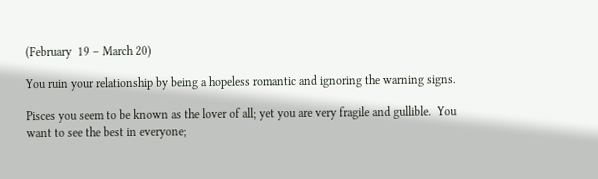(February  19 – March 20)

You ruin your relationship by being a hopeless romantic and ignoring the warning signs.

Pisces you seem to be known as the lover of all; yet you are very fragile and gullible.  You want to see the best in everyone;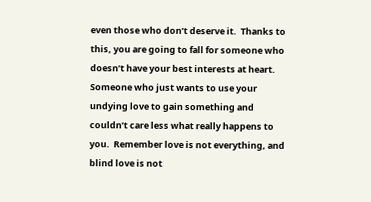even those who don’t deserve it.  Thanks to this, you are going to fall for someone who doesn’t have your best interests at heart.  Someone who just wants to use your undying love to gain something and couldn’t care less what really happens to you.  Remember love is not everything, and blind love is not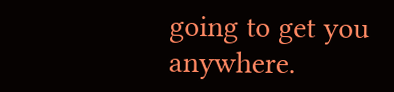going to get you anywhere.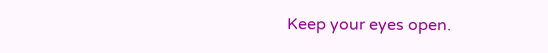Keep your eyes open.